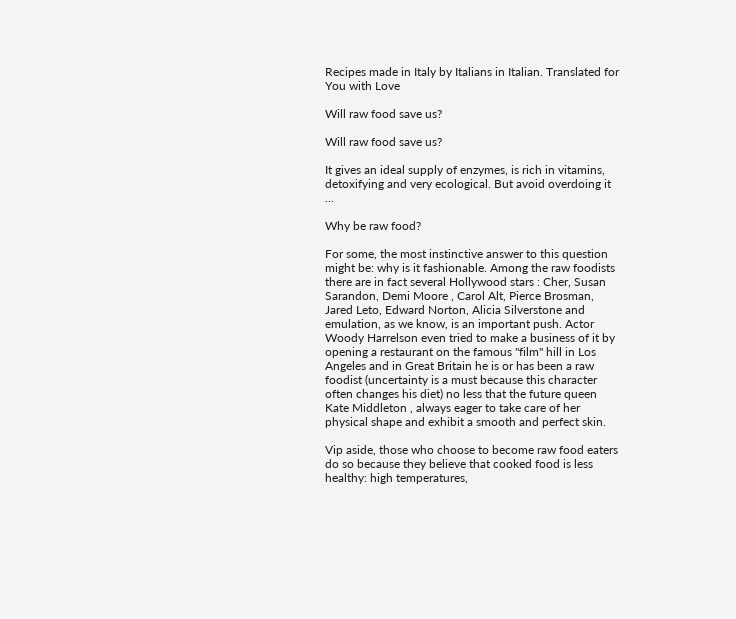Recipes made in Italy by Italians in Italian. Translated for You with Love

Will raw food save us?

Will raw food save us?

It gives an ideal supply of enzymes, is rich in vitamins, detoxifying and very ecological. But avoid overdoing it ...

Why be raw food?

For some, the most instinctive answer to this question might be: why is it fashionable. Among the raw foodists there are in fact several Hollywood stars : Cher, Susan Sarandon, Demi Moore , Carol Alt, Pierce Brosman, Jared Leto, Edward Norton, Alicia Silverstone and emulation, as we know, is an important push. Actor Woody Harrelson even tried to make a business of it by opening a restaurant on the famous "film" hill in Los Angeles and in Great Britain he is or has been a raw foodist (uncertainty is a must because this character often changes his diet) no less that the future queen Kate Middleton , always eager to take care of her physical shape and exhibit a smooth and perfect skin.

Vip aside, those who choose to become raw food eaters do so because they believe that cooked food is less healthy: high temperatures,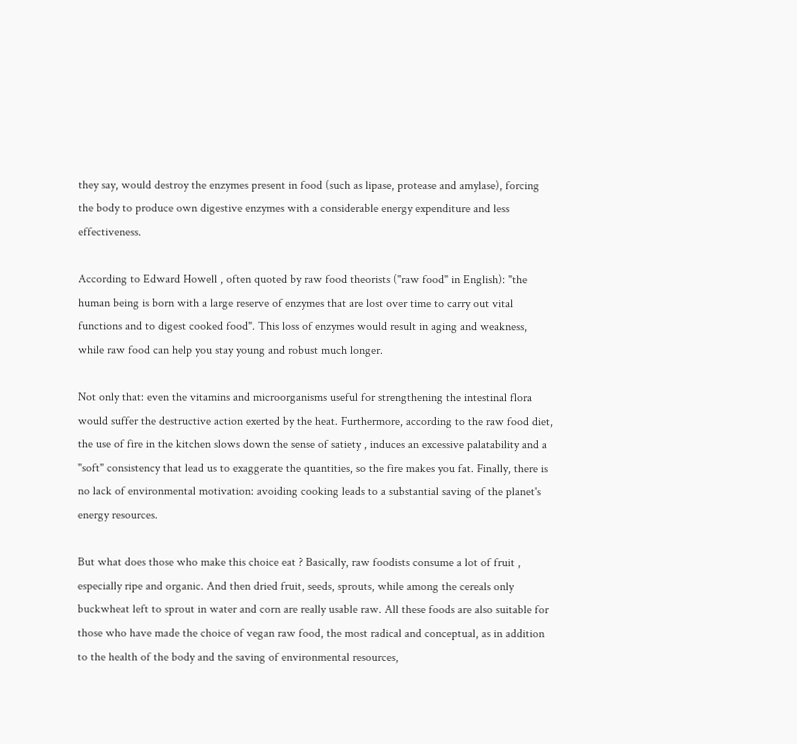they say, would destroy the enzymes present in food (such as lipase, protease and amylase), forcing the body to produce own digestive enzymes with a considerable energy expenditure and less effectiveness.

According to Edward Howell , often quoted by raw food theorists ("raw food" in English): "the human being is born with a large reserve of enzymes that are lost over time to carry out vital functions and to digest cooked food". This loss of enzymes would result in aging and weakness, while raw food can help you stay young and robust much longer.

Not only that: even the vitamins and microorganisms useful for strengthening the intestinal flora would suffer the destructive action exerted by the heat. Furthermore, according to the raw food diet, the use of fire in the kitchen slows down the sense of satiety , induces an excessive palatability and a "soft" consistency that lead us to exaggerate the quantities, so the fire makes you fat. Finally, there is no lack of environmental motivation: avoiding cooking leads to a substantial saving of the planet's energy resources.

But what does those who make this choice eat ? Basically, raw foodists consume a lot of fruit , especially ripe and organic. And then dried fruit, seeds, sprouts, while among the cereals only buckwheat left to sprout in water and corn are really usable raw. All these foods are also suitable for those who have made the choice of vegan raw food, the most radical and conceptual, as in addition to the health of the body and the saving of environmental resources,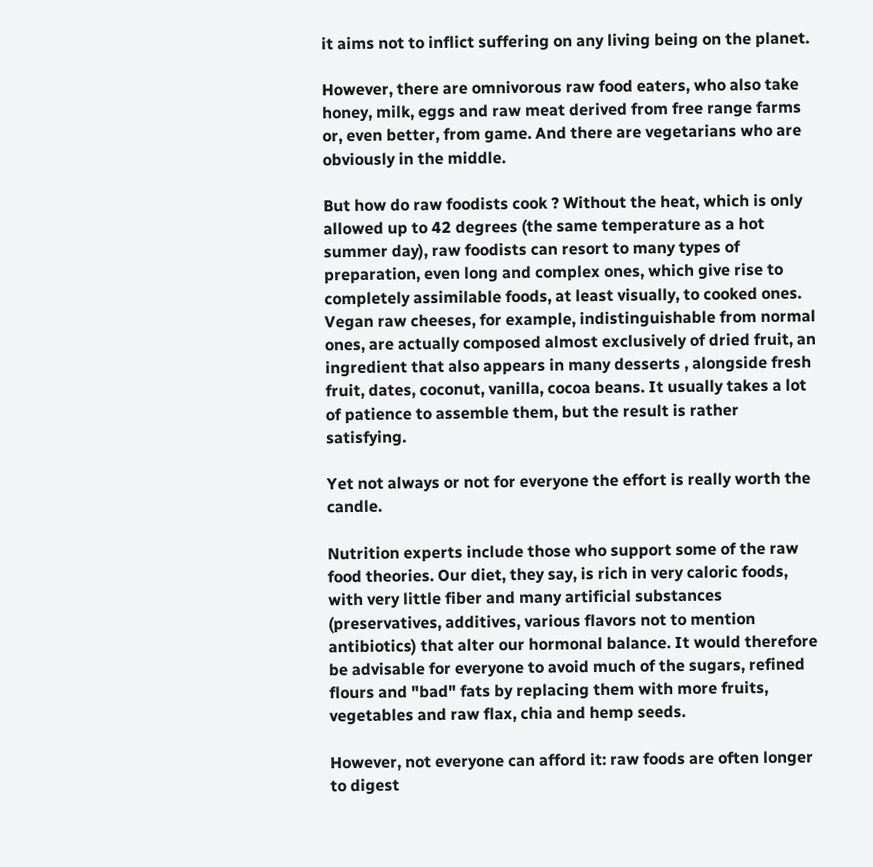it aims not to inflict suffering on any living being on the planet.

However, there are omnivorous raw food eaters, who also take honey, milk, eggs and raw meat derived from free range farms or, even better, from game. And there are vegetarians who are obviously in the middle.

But how do raw foodists cook ? Without the heat, which is only allowed up to 42 degrees (the same temperature as a hot summer day), raw foodists can resort to many types of preparation, even long and complex ones, which give rise to completely assimilable foods, at least visually, to cooked ones. Vegan raw cheeses, for example, indistinguishable from normal ones, are actually composed almost exclusively of dried fruit, an ingredient that also appears in many desserts , alongside fresh fruit, dates, coconut, vanilla, cocoa beans. It usually takes a lot of patience to assemble them, but the result is rather satisfying.

Yet not always or not for everyone the effort is really worth the candle.

Nutrition experts include those who support some of the raw food theories. Our diet, they say, is rich in very caloric foods, with very little fiber and many artificial substances (preservatives, additives, various flavors not to mention antibiotics) that alter our hormonal balance. It would therefore be advisable for everyone to avoid much of the sugars, refined flours and "bad" fats by replacing them with more fruits, vegetables and raw flax, chia and hemp seeds.

However, not everyone can afford it: raw foods are often longer to digest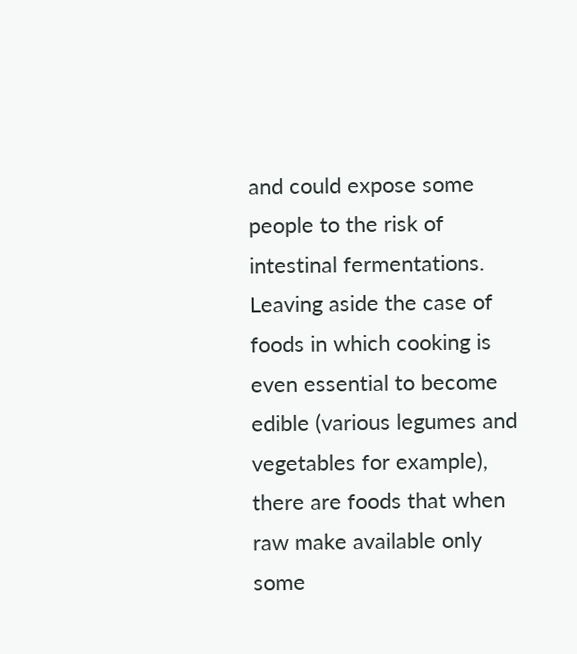and could expose some people to the risk of intestinal fermentations. Leaving aside the case of foods in which cooking is even essential to become edible (various legumes and vegetables for example), there are foods that when raw make available only some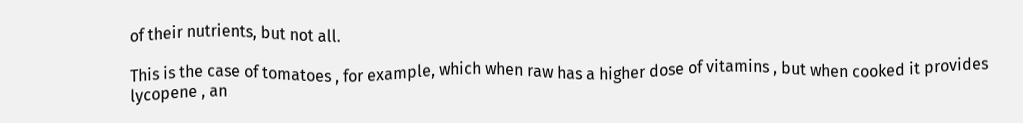of their nutrients, but not all.

This is the case of tomatoes , for example, which when raw has a higher dose of vitamins , but when cooked it provides lycopene , an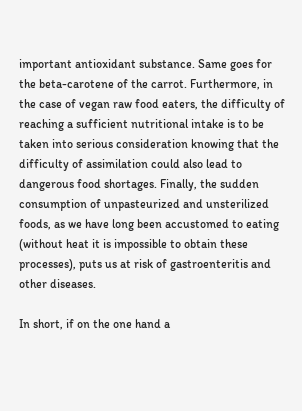important antioxidant substance. Same goes for the beta-carotene of the carrot. Furthermore, in the case of vegan raw food eaters, the difficulty of reaching a sufficient nutritional intake is to be taken into serious consideration knowing that the difficulty of assimilation could also lead to dangerous food shortages. Finally, the sudden consumption of unpasteurized and unsterilized foods, as we have long been accustomed to eating (without heat it is impossible to obtain these processes), puts us at risk of gastroenteritis and other diseases.

In short, if on the one hand a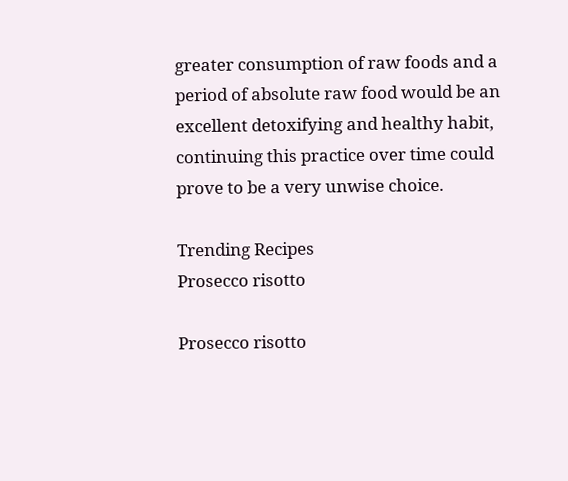greater consumption of raw foods and a period of absolute raw food would be an excellent detoxifying and healthy habit, continuing this practice over time could prove to be a very unwise choice.

Trending Recipes
Prosecco risotto

Prosecco risotto